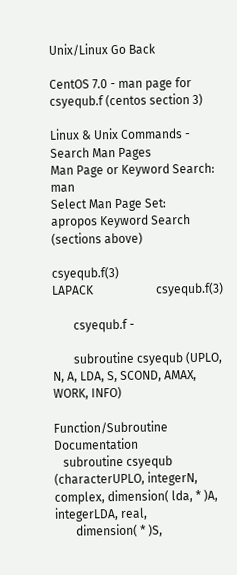Unix/Linux Go Back

CentOS 7.0 - man page for csyequb.f (centos section 3)

Linux & Unix Commands - Search Man Pages
Man Page or Keyword Search:   man
Select Man Page Set:       apropos Keyword Search (sections above)

csyequb.f(3)                      LAPACK                     csyequb.f(3)

       csyequb.f -

       subroutine csyequb (UPLO, N, A, LDA, S, SCOND, AMAX, WORK, INFO)

Function/Subroutine Documentation
   subroutine csyequb (characterUPLO, integerN, complex, dimension( lda, * )A, integerLDA, real,
       dimension( * )S,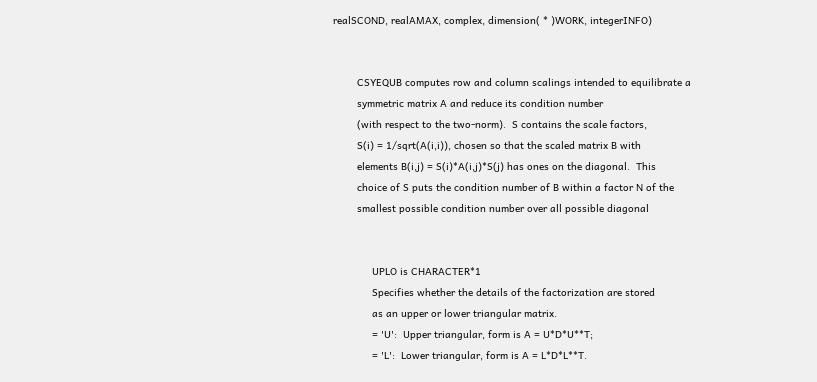realSCOND, realAMAX, complex, dimension( * )WORK, integerINFO)


        CSYEQUB computes row and column scalings intended to equilibrate a
        symmetric matrix A and reduce its condition number
        (with respect to the two-norm).  S contains the scale factors,
        S(i) = 1/sqrt(A(i,i)), chosen so that the scaled matrix B with
        elements B(i,j) = S(i)*A(i,j)*S(j) has ones on the diagonal.  This
        choice of S puts the condition number of B within a factor N of the
        smallest possible condition number over all possible diagonal


             UPLO is CHARACTER*1
             Specifies whether the details of the factorization are stored
             as an upper or lower triangular matrix.
             = 'U':  Upper triangular, form is A = U*D*U**T;
             = 'L':  Lower triangular, form is A = L*D*L**T.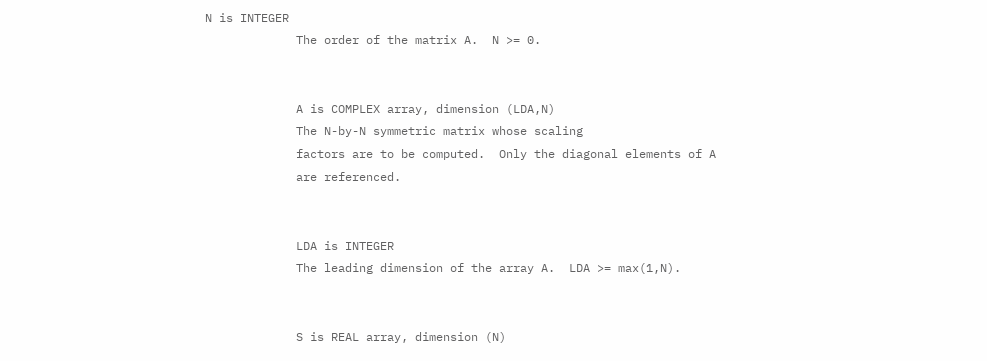N is INTEGER
             The order of the matrix A.  N >= 0.


             A is COMPLEX array, dimension (LDA,N)
             The N-by-N symmetric matrix whose scaling
             factors are to be computed.  Only the diagonal elements of A
             are referenced.


             LDA is INTEGER
             The leading dimension of the array A.  LDA >= max(1,N).


             S is REAL array, dimension (N)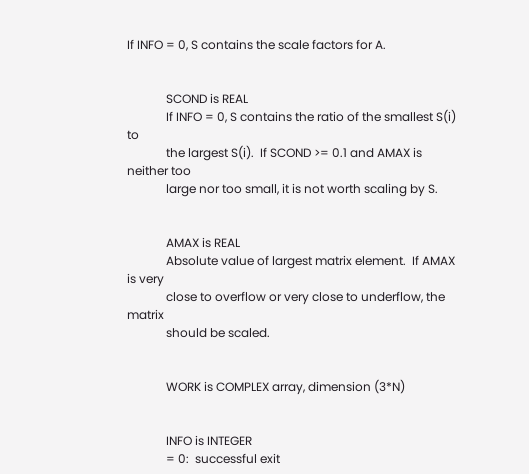If INFO = 0, S contains the scale factors for A.


             SCOND is REAL
             If INFO = 0, S contains the ratio of the smallest S(i) to
             the largest S(i).  If SCOND >= 0.1 and AMAX is neither too
             large nor too small, it is not worth scaling by S.


             AMAX is REAL
             Absolute value of largest matrix element.  If AMAX is very
             close to overflow or very close to underflow, the matrix
             should be scaled.


             WORK is COMPLEX array, dimension (3*N)


             INFO is INTEGER
             = 0:  successful exit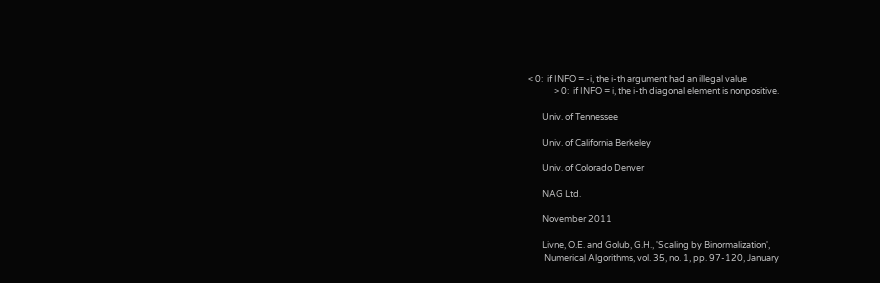< 0:  if INFO = -i, the i-th argument had an illegal value
             > 0:  if INFO = i, the i-th diagonal element is nonpositive.

       Univ. of Tennessee

       Univ. of California Berkeley

       Univ. of Colorado Denver

       NAG Ltd.

       November 2011

       Livne, O.E. and Golub, G.H., 'Scaling by Binormalization',
        Numerical Algorithms, vol. 35, no. 1, pp. 97-120, January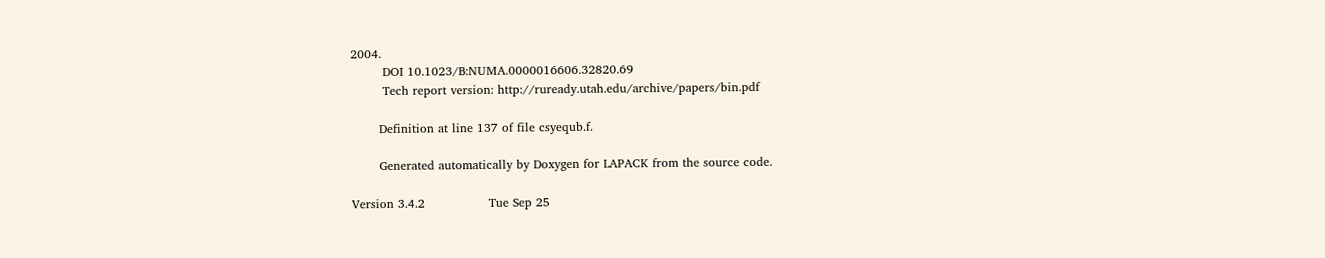2004.
        DOI 10.1023/B:NUMA.0000016606.32820.69
        Tech report version: http://ruready.utah.edu/archive/papers/bin.pdf

       Definition at line 137 of file csyequb.f.

       Generated automatically by Doxygen for LAPACK from the source code.

Version 3.4.2                Tue Sep 25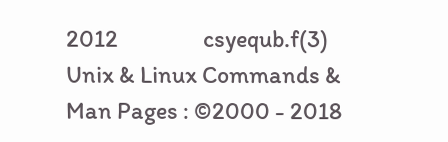2012                 csyequb.f(3)
Unix & Linux Commands & Man Pages : ©2000 - 2018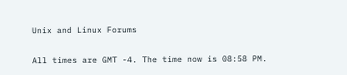Unix and Linux Forums

All times are GMT -4. The time now is 08:58 PM.